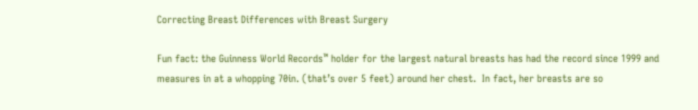Correcting Breast Differences with Breast Surgery

Fun fact: the Guinness World Records™ holder for the largest natural breasts has had the record since 1999 and measures in at a whopping 70in. (that’s over 5 feet) around her chest.  In fact, her breasts are so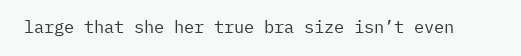large that she her true bra size isn’t even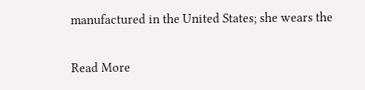manufactured in the United States; she wears the

Read More